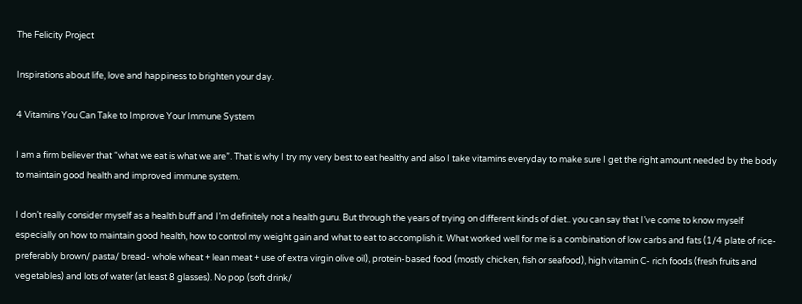The Felicity Project

Inspirations about life, love and happiness to brighten your day.

4 Vitamins You Can Take to Improve Your Immune System

I am a firm believer that “what we eat is what we are”. That is why I try my very best to eat healthy and also I take vitamins everyday to make sure I get the right amount needed by the body to maintain good health and improved immune system.

I don’t really consider myself as a health buff and I’m definitely not a health guru. But through the years of trying on different kinds of diet.. you can say that I’ve come to know myself especially on how to maintain good health, how to control my weight gain and what to eat to accomplish it. What worked well for me is a combination of low carbs and fats (1/4 plate of rice- preferably brown/ pasta/ bread- whole wheat + lean meat + use of extra virgin olive oil), protein-based food (mostly chicken, fish or seafood), high vitamin C- rich foods (fresh fruits and vegetables) and lots of water (at least 8 glasses). No pop (soft drink/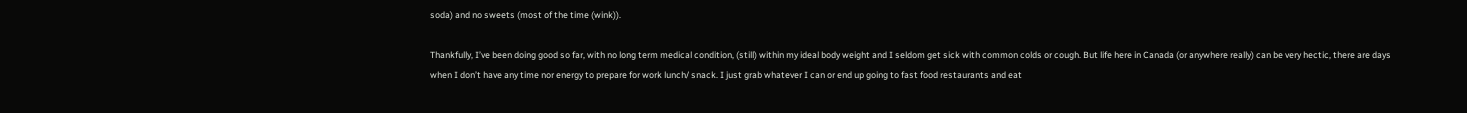soda) and no sweets (most of the time (wink)).

Thankfully, I’ve been doing good so far, with no long term medical condition, (still) within my ideal body weight and I seldom get sick with common colds or cough. But life here in Canada (or anywhere really) can be very hectic, there are days when I don’t have any time nor energy to prepare for work lunch/ snack. I just grab whatever I can or end up going to fast food restaurants and eat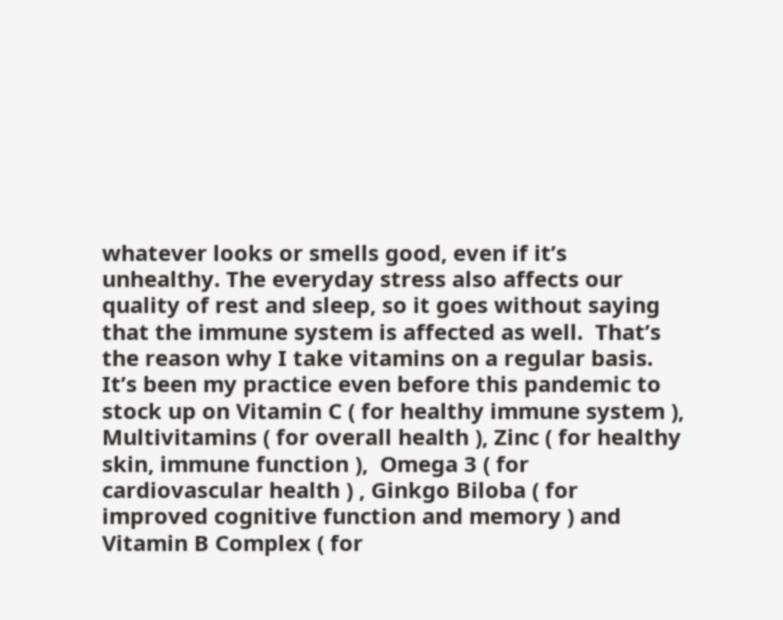whatever looks or smells good, even if it’s unhealthy. The everyday stress also affects our quality of rest and sleep, so it goes without saying that the immune system is affected as well.  That’s the reason why I take vitamins on a regular basis. It’s been my practice even before this pandemic to stock up on Vitamin C ( for healthy immune system ), Multivitamins ( for overall health ), Zinc ( for healthy skin, immune function ),  Omega 3 ( for cardiovascular health ) , Ginkgo Biloba ( for improved cognitive function and memory ) and Vitamin B Complex ( for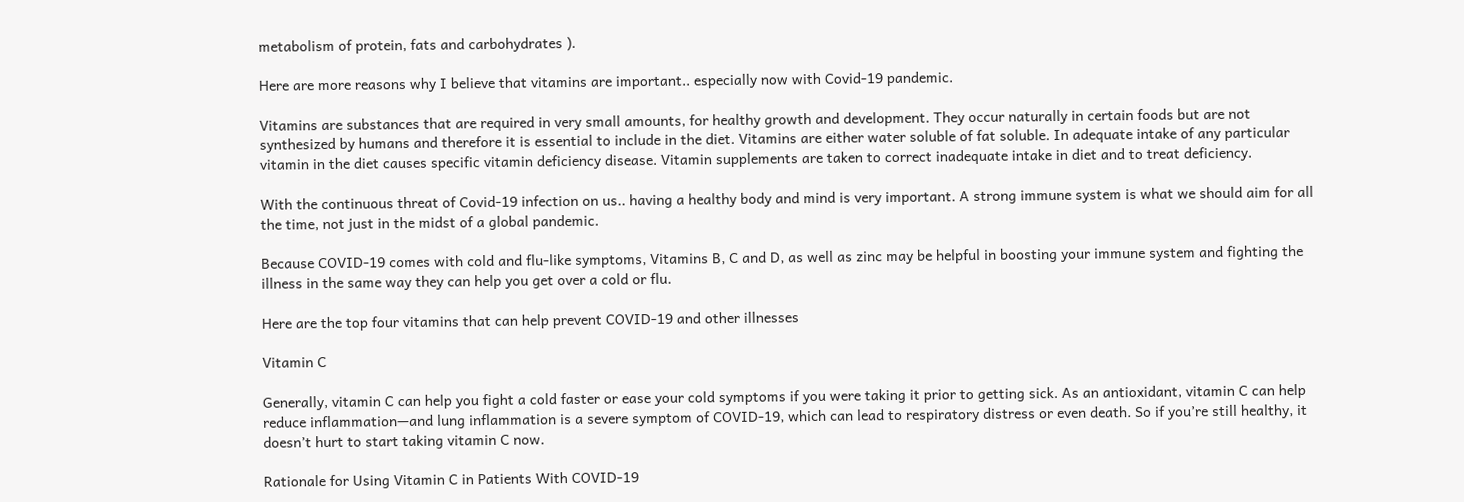metabolism of protein, fats and carbohydrates ).

Here are more reasons why I believe that vitamins are important.. especially now with Covid-19 pandemic.

Vitamins are substances that are required in very small amounts, for healthy growth and development. They occur naturally in certain foods but are not synthesized by humans and therefore it is essential to include in the diet. Vitamins are either water soluble of fat soluble. In adequate intake of any particular vitamin in the diet causes specific vitamin deficiency disease. Vitamin supplements are taken to correct inadequate intake in diet and to treat deficiency.

With the continuous threat of Covid-19 infection on us.. having a healthy body and mind is very important. A strong immune system is what we should aim for all the time, not just in the midst of a global pandemic.

Because COVID-19 comes with cold and flu-like symptoms, Vitamins B, C and D, as well as zinc may be helpful in boosting your immune system and fighting the illness in the same way they can help you get over a cold or flu.

Here are the top four vitamins that can help prevent COVID-19 and other illnesses

Vitamin C

Generally, vitamin C can help you fight a cold faster or ease your cold symptoms if you were taking it prior to getting sick. As an antioxidant, vitamin C can help reduce inflammation—and lung inflammation is a severe symptom of COVID-19, which can lead to respiratory distress or even death. So if you’re still healthy, it doesn’t hurt to start taking vitamin C now.

Rationale for Using Vitamin C in Patients With COVID-19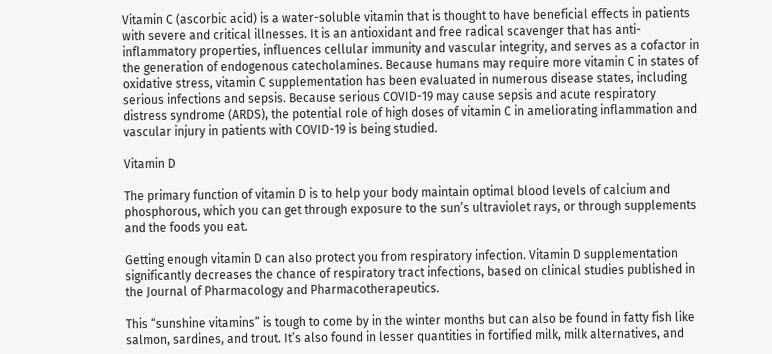Vitamin C (ascorbic acid) is a water-soluble vitamin that is thought to have beneficial effects in patients with severe and critical illnesses. It is an antioxidant and free radical scavenger that has anti-inflammatory properties, influences cellular immunity and vascular integrity, and serves as a cofactor in the generation of endogenous catecholamines. Because humans may require more vitamin C in states of oxidative stress, vitamin C supplementation has been evaluated in numerous disease states, including serious infections and sepsis. Because serious COVID-19 may cause sepsis and acute respiratory distress syndrome (ARDS), the potential role of high doses of vitamin C in ameliorating inflammation and vascular injury in patients with COVID-19 is being studied.

Vitamin D

The primary function of vitamin D is to help your body maintain optimal blood levels of calcium and phosphorous, which you can get through exposure to the sun’s ultraviolet rays, or through supplements and the foods you eat.

Getting enough vitamin D can also protect you from respiratory infection. Vitamin D supplementation significantly decreases the chance of respiratory tract infections, based on clinical studies published in the Journal of Pharmacology and Pharmacotherapeutics.

This “sunshine vitamins” is tough to come by in the winter months but can also be found in fatty fish like salmon, sardines, and trout. It’s also found in lesser quantities in fortified milk, milk alternatives, and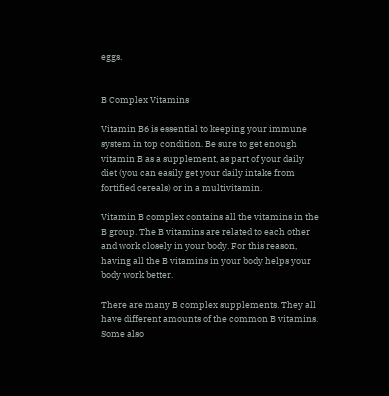eggs.


B Complex Vitamins

Vitamin B6 is essential to keeping your immune system in top condition. Be sure to get enough vitamin B as a supplement, as part of your daily diet (you can easily get your daily intake from fortified cereals) or in a multivitamin.

Vitamin B complex contains all the vitamins in the B group. The B vitamins are related to each other and work closely in your body. For this reason, having all the B vitamins in your body helps your body work better.

There are many B complex supplements. They all have different amounts of the common B vitamins. Some also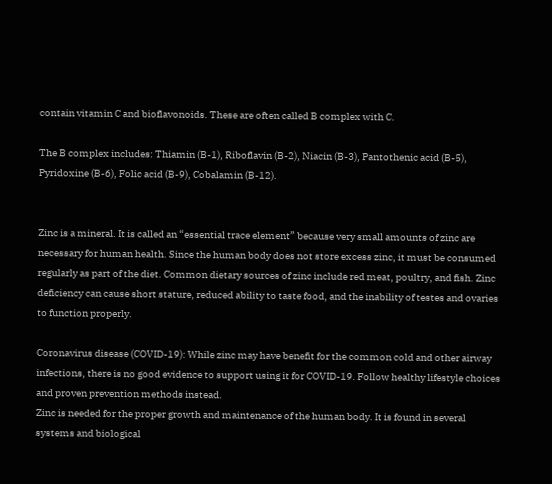contain vitamin C and bioflavonoids. These are often called B complex with C.

The B complex includes: Thiamin (B-1), Riboflavin (B-2), Niacin (B-3), Pantothenic acid (B-5), Pyridoxine (B-6), Folic acid (B-9), Cobalamin (B-12).


Zinc is a mineral. It is called an “essential trace element” because very small amounts of zinc are necessary for human health. Since the human body does not store excess zinc, it must be consumed regularly as part of the diet. Common dietary sources of zinc include red meat, poultry, and fish. Zinc deficiency can cause short stature, reduced ability to taste food, and the inability of testes and ovaries to function properly.

Coronavirus disease (COVID-19): While zinc may have benefit for the common cold and other airway infections, there is no good evidence to support using it for COVID-19. Follow healthy lifestyle choices and proven prevention methods instead.
Zinc is needed for the proper growth and maintenance of the human body. It is found in several systems and biological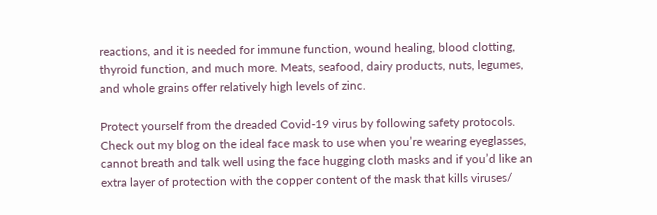reactions, and it is needed for immune function, wound healing, blood clotting, thyroid function, and much more. Meats, seafood, dairy products, nuts, legumes, and whole grains offer relatively high levels of zinc.

Protect yourself from the dreaded Covid-19 virus by following safety protocols. Check out my blog on the ideal face mask to use when you’re wearing eyeglasses, cannot breath and talk well using the face hugging cloth masks and if you’d like an extra layer of protection with the copper content of the mask that kills viruses/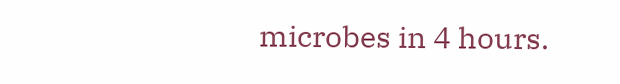microbes in 4 hours.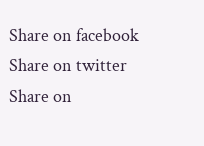Share on facebook
Share on twitter
Share on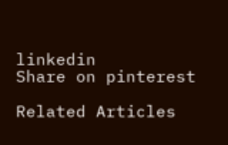linkedin
Share on pinterest

Related Articles